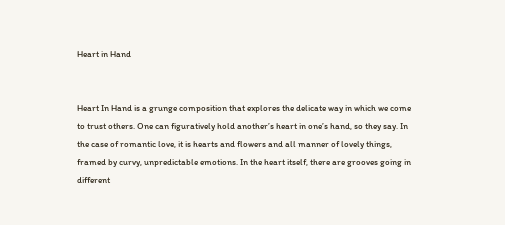Heart in Hand


Heart In Hand is a grunge composition that explores the delicate way in which we come to trust others. One can figuratively hold another’s heart in one’s hand, so they say. In the case of romantic love, it is hearts and flowers and all manner of lovely things, framed by curvy, unpredictable emotions. In the heart itself, there are grooves going in different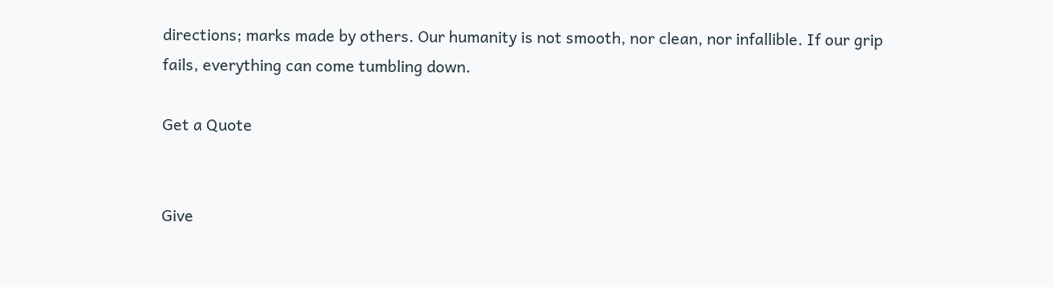directions; marks made by others. Our humanity is not smooth, nor clean, nor infallible. If our grip fails, everything can come tumbling down.

Get a Quote


Give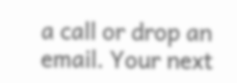a call or drop an email. Your next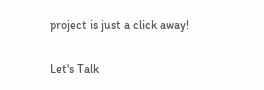project is just a click away!

Let's Talk